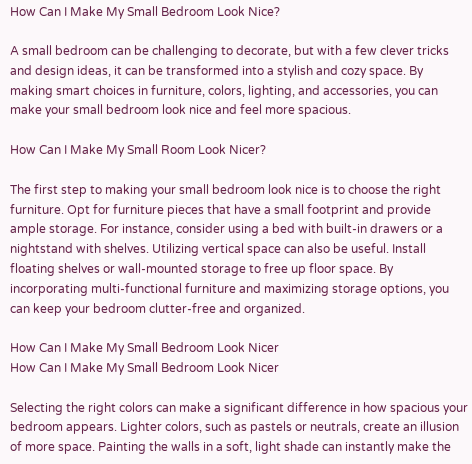How Can I Make My Small Bedroom Look Nice?

A small bedroom can be challenging to decorate, but with a few clever tricks and design ideas, it can be transformed into a stylish and cozy space. By making smart choices in furniture, colors, lighting, and accessories, you can make your small bedroom look nice and feel more spacious.

How Can I Make My Small Room Look Nicer?

The first step to making your small bedroom look nice is to choose the right furniture. Opt for furniture pieces that have a small footprint and provide ample storage. For instance, consider using a bed with built-in drawers or a nightstand with shelves. Utilizing vertical space can also be useful. Install floating shelves or wall-mounted storage to free up floor space. By incorporating multi-functional furniture and maximizing storage options, you can keep your bedroom clutter-free and organized.

How Can I Make My Small Bedroom Look Nicer
How Can I Make My Small Bedroom Look Nicer

Selecting the right colors can make a significant difference in how spacious your bedroom appears. Lighter colors, such as pastels or neutrals, create an illusion of more space. Painting the walls in a soft, light shade can instantly make the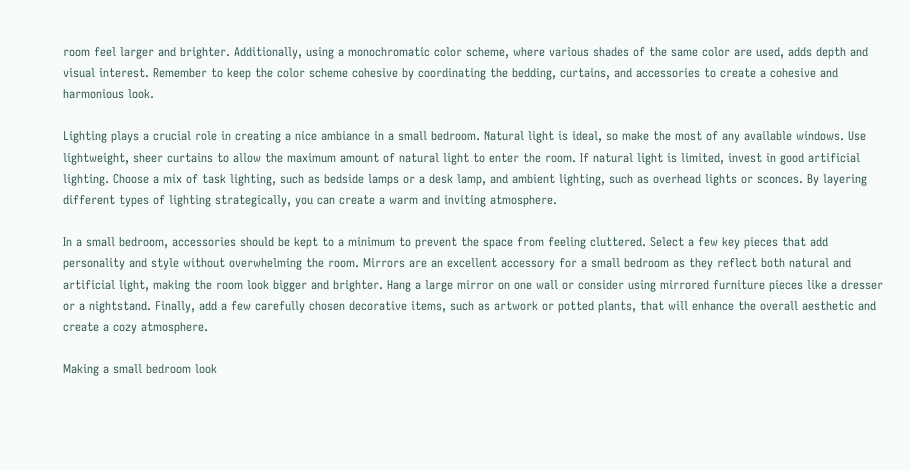room feel larger and brighter. Additionally, using a monochromatic color scheme, where various shades of the same color are used, adds depth and visual interest. Remember to keep the color scheme cohesive by coordinating the bedding, curtains, and accessories to create a cohesive and harmonious look.

Lighting plays a crucial role in creating a nice ambiance in a small bedroom. Natural light is ideal, so make the most of any available windows. Use lightweight, sheer curtains to allow the maximum amount of natural light to enter the room. If natural light is limited, invest in good artificial lighting. Choose a mix of task lighting, such as bedside lamps or a desk lamp, and ambient lighting, such as overhead lights or sconces. By layering different types of lighting strategically, you can create a warm and inviting atmosphere.

In a small bedroom, accessories should be kept to a minimum to prevent the space from feeling cluttered. Select a few key pieces that add personality and style without overwhelming the room. Mirrors are an excellent accessory for a small bedroom as they reflect both natural and artificial light, making the room look bigger and brighter. Hang a large mirror on one wall or consider using mirrored furniture pieces like a dresser or a nightstand. Finally, add a few carefully chosen decorative items, such as artwork or potted plants, that will enhance the overall aesthetic and create a cozy atmosphere.

Making a small bedroom look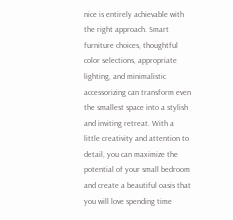nice is entirely achievable with the right approach. Smart furniture choices, thoughtful color selections, appropriate lighting, and minimalistic accessorizing can transform even the smallest space into a stylish and inviting retreat. With a little creativity and attention to detail, you can maximize the potential of your small bedroom and create a beautiful oasis that you will love spending time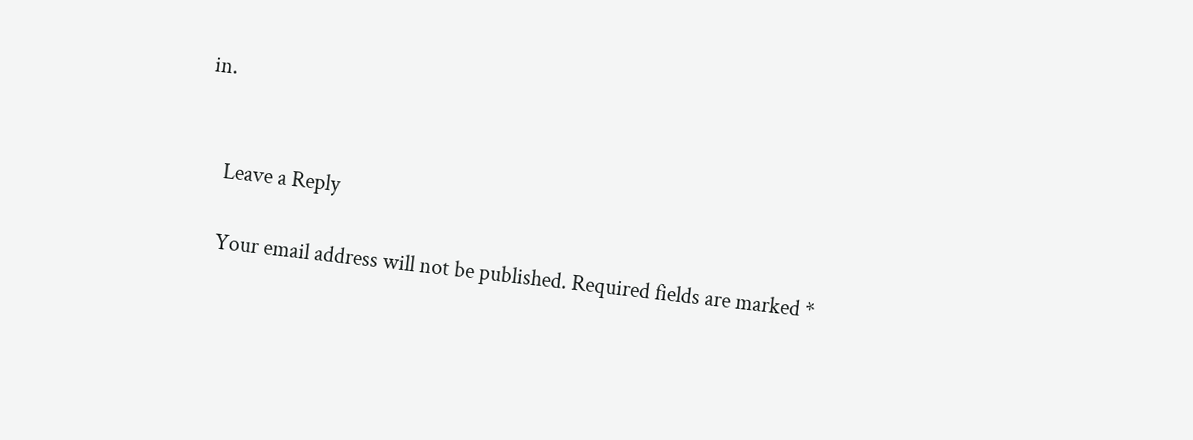in.


    Leave a Reply

    Your email address will not be published. Required fields are marked *